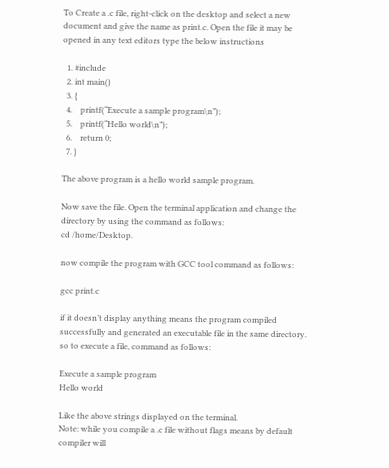To Create a .c file, right-click on the desktop and select a new document and give the name as print.c. Open the file it may be opened in any text editors type the below instructions

  1. #include
  2. int main()
  3. {
  4.    printf(“Execute a sample program\n”);
  5.    printf(“Hello world\n”);
  6.    return 0;
  7. }

The above program is a hello world sample program.

Now save the file. Open the terminal application and change the directory by using the command as follows:
cd /home/Desktop.

now compile the program with GCC tool command as follows:

gcc print.c

if it doesn’t display anything means the program compiled successfully and generated an executable file in the same directory. so to execute a file, command as follows:

Execute a sample program
Hello world

Like the above strings displayed on the terminal.
Note: while you compile a .c file without flags means by default compiler will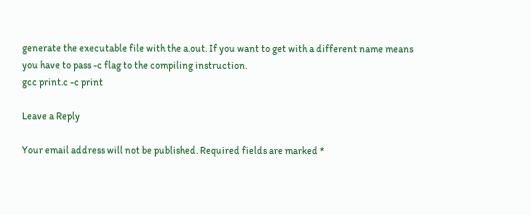generate the executable file with the a.out. If you want to get with a different name means you have to pass -c flag to the compiling instruction.
gcc print.c -c print

Leave a Reply

Your email address will not be published. Required fields are marked *